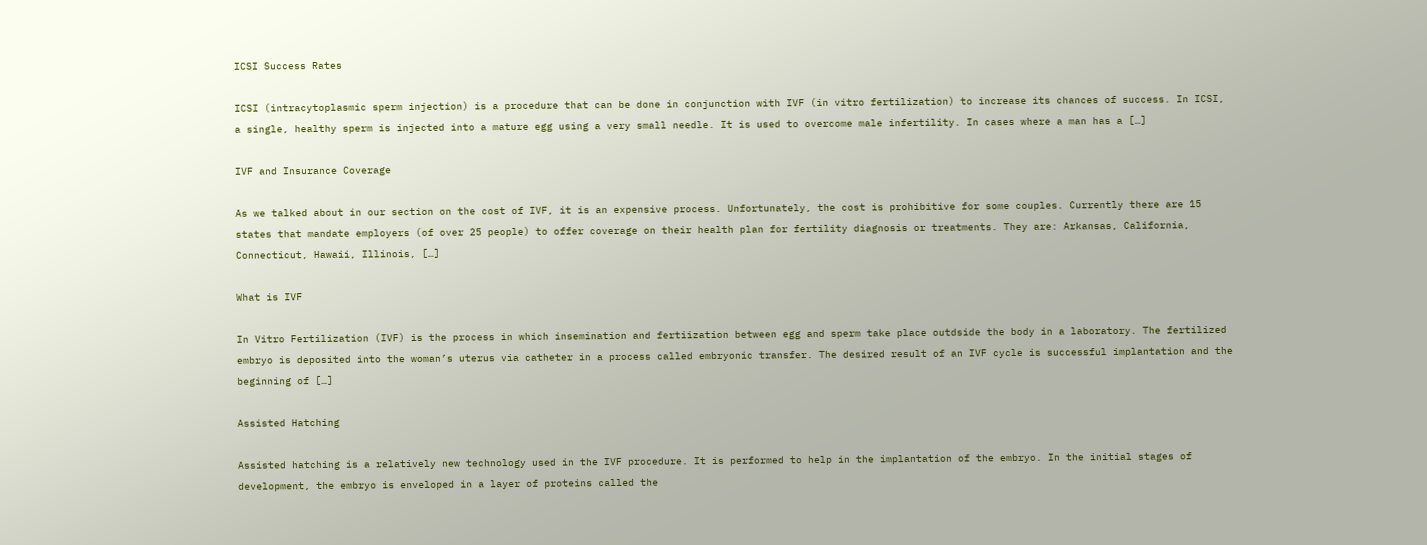ICSI Success Rates

ICSI (intracytoplasmic sperm injection) is a procedure that can be done in conjunction with IVF (in vitro fertilization) to increase its chances of success. In ICSI, a single, healthy sperm is injected into a mature egg using a very small needle. It is used to overcome male infertility. In cases where a man has a […]

IVF and Insurance Coverage

As we talked about in our section on the cost of IVF, it is an expensive process. Unfortunately, the cost is prohibitive for some couples. Currently there are 15 states that mandate employers (of over 25 people) to offer coverage on their health plan for fertility diagnosis or treatments. They are: Arkansas, California, Connecticut, Hawaii, Illinois, […]

What is IVF

In Vitro Fertilization (IVF) is the process in which insemination and fertiization between egg and sperm take place outdside the body in a laboratory. The fertilized embryo is deposited into the woman’s uterus via catheter in a process called embryonic transfer. The desired result of an IVF cycle is successful implantation and the beginning of […]

Assisted Hatching

Assisted hatching is a relatively new technology used in the IVF procedure. It is performed to help in the implantation of the embryo. In the initial stages of development, the embryo is enveloped in a layer of proteins called the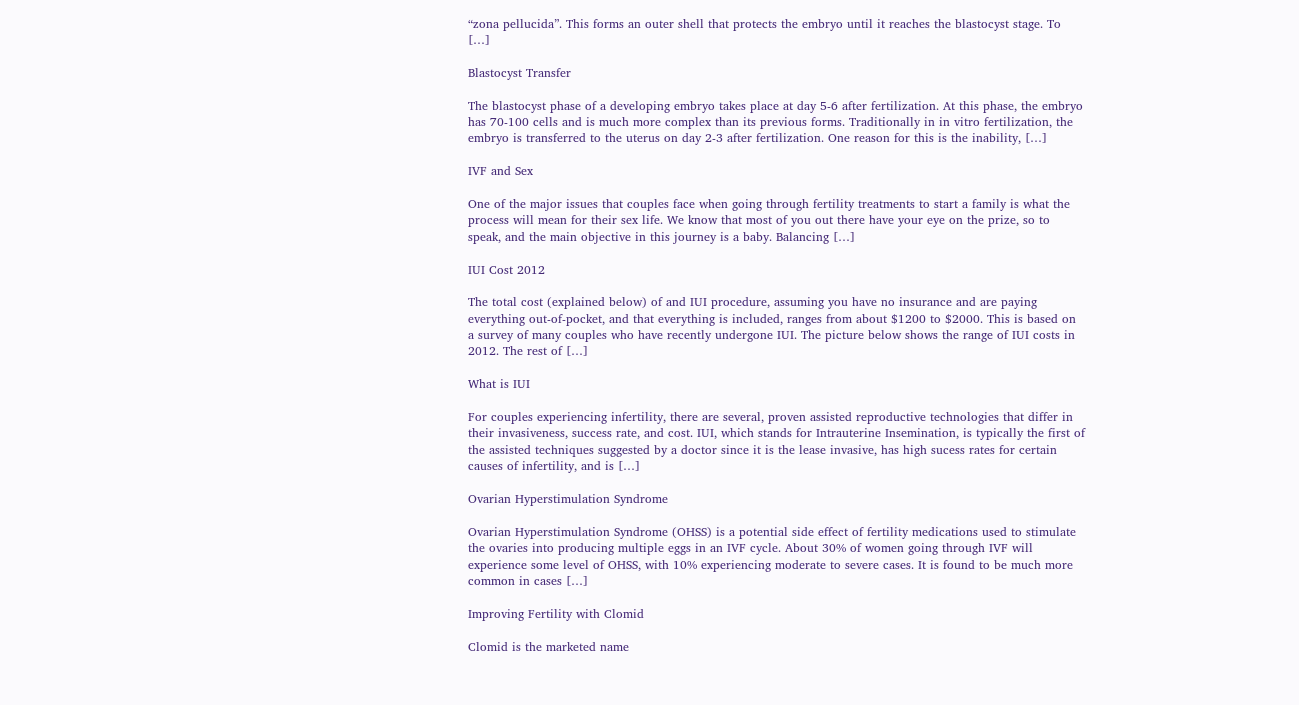“zona pellucida”. This forms an outer shell that protects the embryo until it reaches the blastocyst stage. To […]

Blastocyst Transfer

The blastocyst phase of a developing embryo takes place at day 5-6 after fertilization. At this phase, the embryo has 70-100 cells and is much more complex than its previous forms. Traditionally in in vitro fertilization, the embryo is transferred to the uterus on day 2-3 after fertilization. One reason for this is the inability, […]

IVF and Sex

One of the major issues that couples face when going through fertility treatments to start a family is what the process will mean for their sex life. We know that most of you out there have your eye on the prize, so to speak, and the main objective in this journey is a baby. Balancing […]

IUI Cost 2012

The total cost (explained below) of and IUI procedure, assuming you have no insurance and are paying everything out-of-pocket, and that everything is included, ranges from about $1200 to $2000. This is based on a survey of many couples who have recently undergone IUI. The picture below shows the range of IUI costs in 2012. The rest of […]

What is IUI

For couples experiencing infertility, there are several, proven assisted reproductive technologies that differ in their invasiveness, success rate, and cost. IUI, which stands for Intrauterine Insemination, is typically the first of the assisted techniques suggested by a doctor since it is the lease invasive, has high sucess rates for certain causes of infertility, and is […]

Ovarian Hyperstimulation Syndrome

Ovarian Hyperstimulation Syndrome (OHSS) is a potential side effect of fertility medications used to stimulate the ovaries into producing multiple eggs in an IVF cycle. About 30% of women going through IVF will experience some level of OHSS, with 10% experiencing moderate to severe cases. It is found to be much more common in cases […]

Improving Fertility with Clomid

Clomid is the marketed name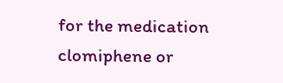for the medication clomiphene or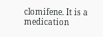clomifene. It is a medication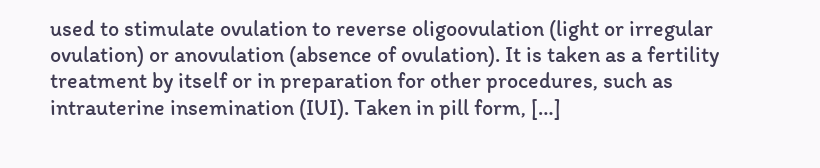used to stimulate ovulation to reverse oligoovulation (light or irregular ovulation) or anovulation (absence of ovulation). It is taken as a fertility treatment by itself or in preparation for other procedures, such as intrauterine insemination (IUI). Taken in pill form, […]